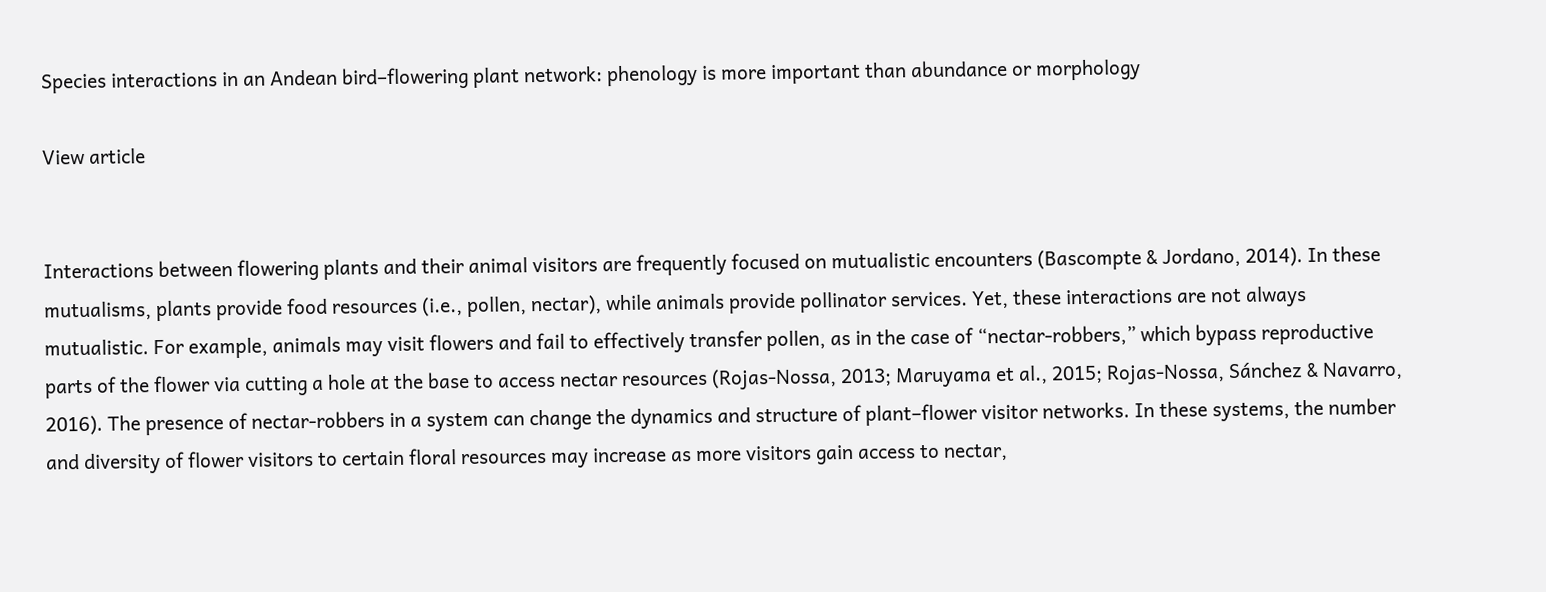Species interactions in an Andean bird–flowering plant network: phenology is more important than abundance or morphology

View article


Interactions between flowering plants and their animal visitors are frequently focused on mutualistic encounters (Bascompte & Jordano, 2014). In these mutualisms, plants provide food resources (i.e., pollen, nectar), while animals provide pollinator services. Yet, these interactions are not always mutualistic. For example, animals may visit flowers and fail to effectively transfer pollen, as in the case of “nectar-robbers,” which bypass reproductive parts of the flower via cutting a hole at the base to access nectar resources (Rojas-Nossa, 2013; Maruyama et al., 2015; Rojas-Nossa, Sánchez & Navarro, 2016). The presence of nectar-robbers in a system can change the dynamics and structure of plant–flower visitor networks. In these systems, the number and diversity of flower visitors to certain floral resources may increase as more visitors gain access to nectar,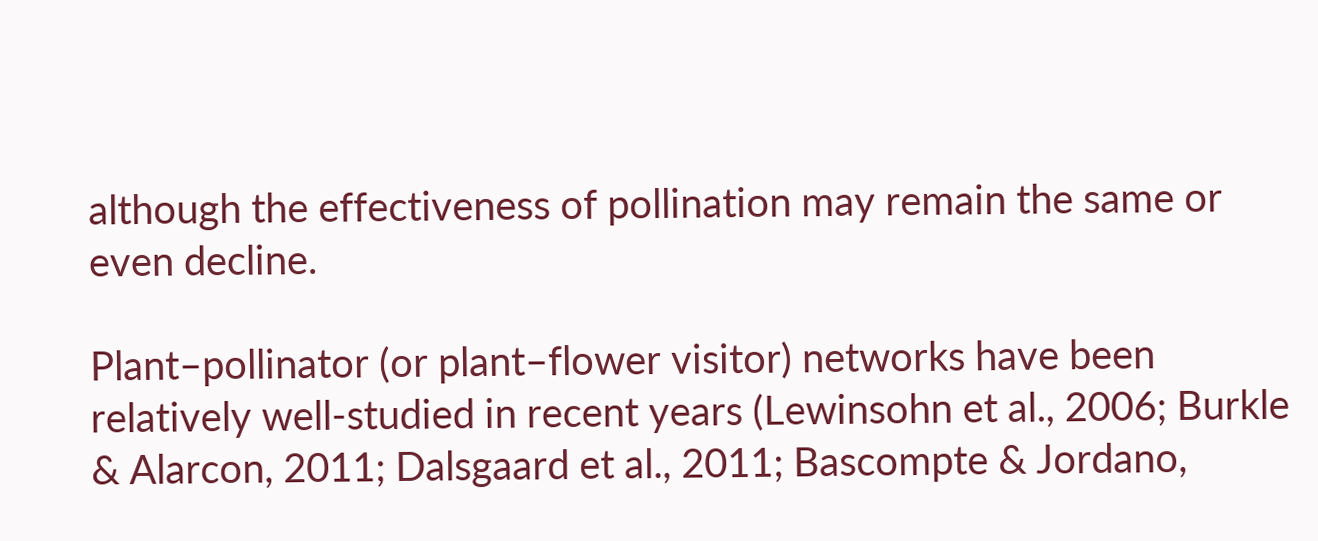although the effectiveness of pollination may remain the same or even decline.

Plant–pollinator (or plant–flower visitor) networks have been relatively well-studied in recent years (Lewinsohn et al., 2006; Burkle & Alarcon, 2011; Dalsgaard et al., 2011; Bascompte & Jordano,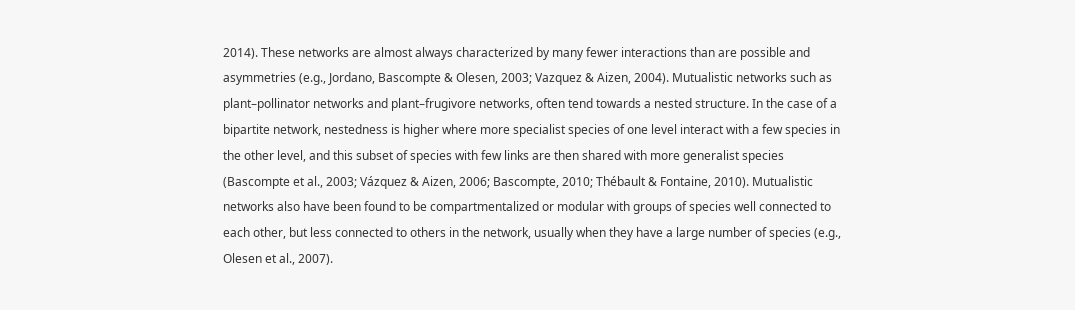2014). These networks are almost always characterized by many fewer interactions than are possible and asymmetries (e.g., Jordano, Bascompte & Olesen, 2003; Vazquez & Aizen, 2004). Mutualistic networks such as plant–pollinator networks and plant–frugivore networks, often tend towards a nested structure. In the case of a bipartite network, nestedness is higher where more specialist species of one level interact with a few species in the other level, and this subset of species with few links are then shared with more generalist species (Bascompte et al., 2003; Vázquez & Aizen, 2006; Bascompte, 2010; Thébault & Fontaine, 2010). Mutualistic networks also have been found to be compartmentalized or modular with groups of species well connected to each other, but less connected to others in the network, usually when they have a large number of species (e.g., Olesen et al., 2007).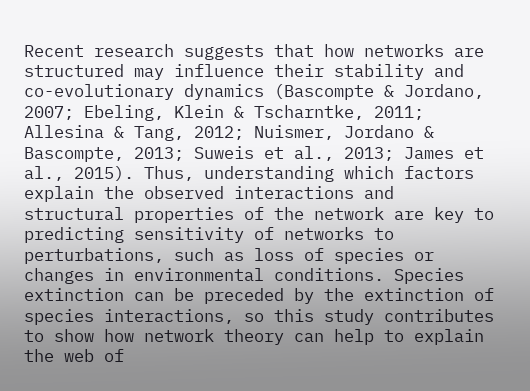Recent research suggests that how networks are structured may influence their stability and co-evolutionary dynamics (Bascompte & Jordano, 2007; Ebeling, Klein & Tscharntke, 2011; Allesina & Tang, 2012; Nuismer, Jordano & Bascompte, 2013; Suweis et al., 2013; James et al., 2015). Thus, understanding which factors explain the observed interactions and structural properties of the network are key to predicting sensitivity of networks to perturbations, such as loss of species or changes in environmental conditions. Species extinction can be preceded by the extinction of species interactions, so this study contributes to show how network theory can help to explain the web of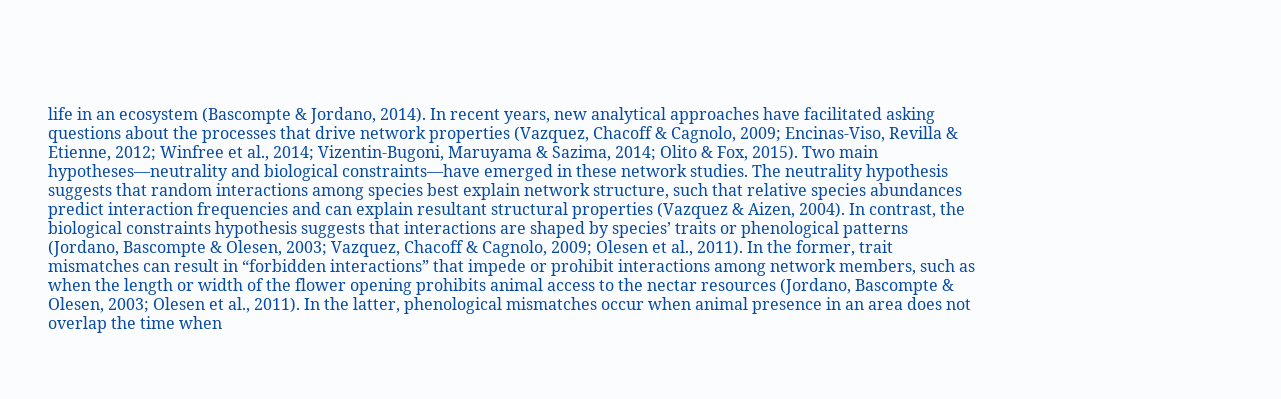life in an ecosystem (Bascompte & Jordano, 2014). In recent years, new analytical approaches have facilitated asking questions about the processes that drive network properties (Vazquez, Chacoff & Cagnolo, 2009; Encinas-Viso, Revilla & Etienne, 2012; Winfree et al., 2014; Vizentin-Bugoni, Maruyama & Sazima, 2014; Olito & Fox, 2015). Two main hypotheses—neutrality and biological constraints—have emerged in these network studies. The neutrality hypothesis suggests that random interactions among species best explain network structure, such that relative species abundances predict interaction frequencies and can explain resultant structural properties (Vazquez & Aizen, 2004). In contrast, the biological constraints hypothesis suggests that interactions are shaped by species’ traits or phenological patterns (Jordano, Bascompte & Olesen, 2003; Vazquez, Chacoff & Cagnolo, 2009; Olesen et al., 2011). In the former, trait mismatches can result in “forbidden interactions” that impede or prohibit interactions among network members, such as when the length or width of the flower opening prohibits animal access to the nectar resources (Jordano, Bascompte & Olesen, 2003; Olesen et al., 2011). In the latter, phenological mismatches occur when animal presence in an area does not overlap the time when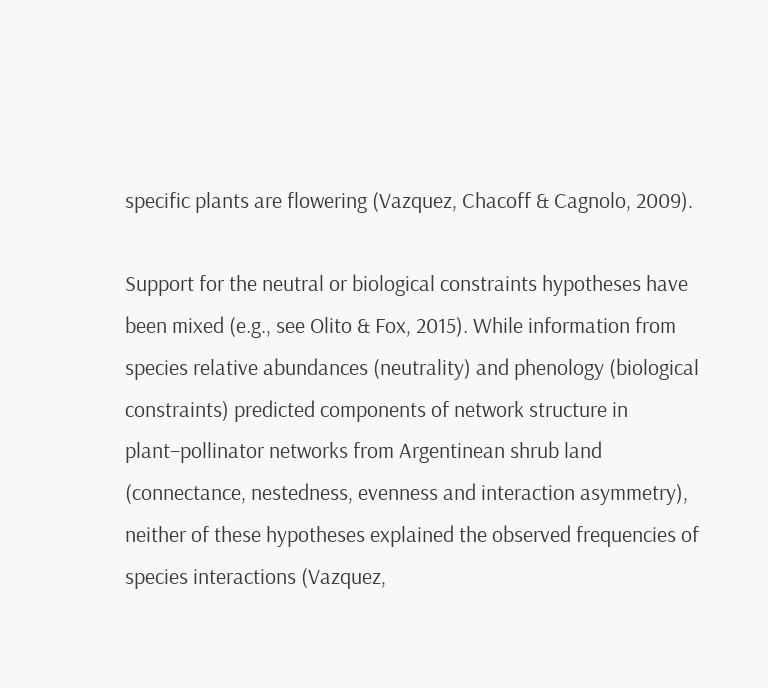specific plants are flowering (Vazquez, Chacoff & Cagnolo, 2009).

Support for the neutral or biological constraints hypotheses have been mixed (e.g., see Olito & Fox, 2015). While information from species relative abundances (neutrality) and phenology (biological constraints) predicted components of network structure in plant–pollinator networks from Argentinean shrub land (connectance, nestedness, evenness and interaction asymmetry), neither of these hypotheses explained the observed frequencies of species interactions (Vazquez,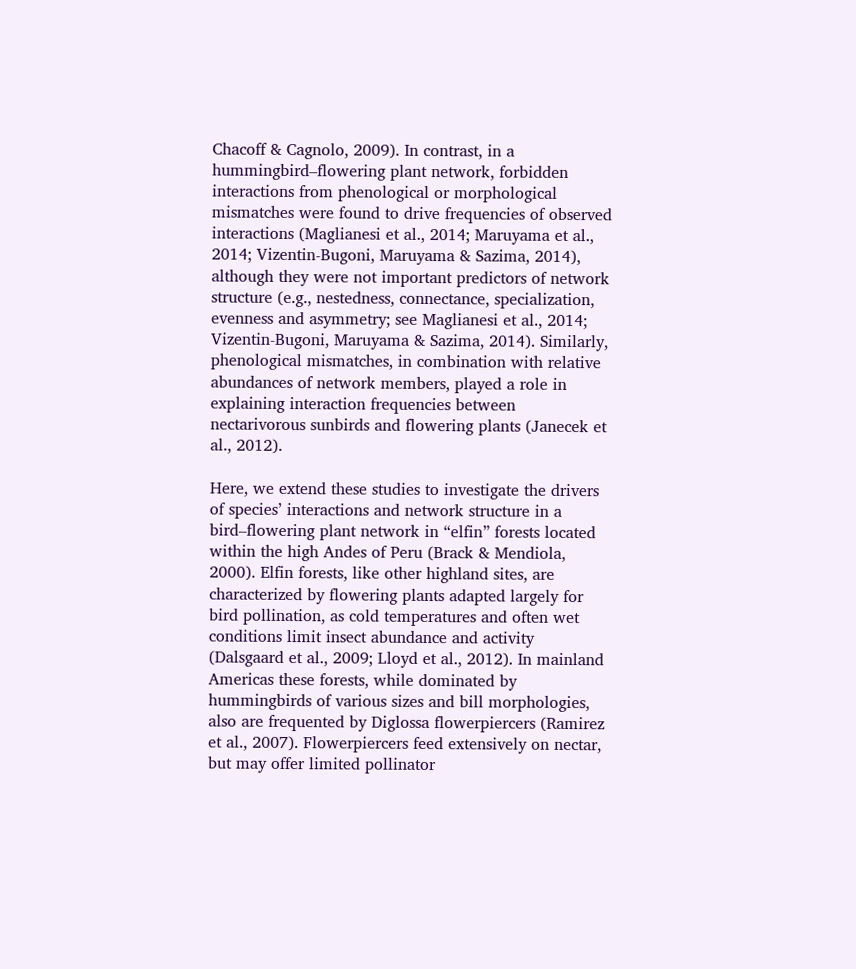Chacoff & Cagnolo, 2009). In contrast, in a hummingbird–flowering plant network, forbidden interactions from phenological or morphological mismatches were found to drive frequencies of observed interactions (Maglianesi et al., 2014; Maruyama et al., 2014; Vizentin-Bugoni, Maruyama & Sazima, 2014), although they were not important predictors of network structure (e.g., nestedness, connectance, specialization, evenness and asymmetry; see Maglianesi et al., 2014; Vizentin-Bugoni, Maruyama & Sazima, 2014). Similarly, phenological mismatches, in combination with relative abundances of network members, played a role in explaining interaction frequencies between nectarivorous sunbirds and flowering plants (Janecek et al., 2012).

Here, we extend these studies to investigate the drivers of species’ interactions and network structure in a bird–flowering plant network in “elfin” forests located within the high Andes of Peru (Brack & Mendiola, 2000). Elfin forests, like other highland sites, are characterized by flowering plants adapted largely for bird pollination, as cold temperatures and often wet conditions limit insect abundance and activity (Dalsgaard et al., 2009; Lloyd et al., 2012). In mainland Americas these forests, while dominated by hummingbirds of various sizes and bill morphologies, also are frequented by Diglossa flowerpiercers (Ramirez et al., 2007). Flowerpiercers feed extensively on nectar, but may offer limited pollinator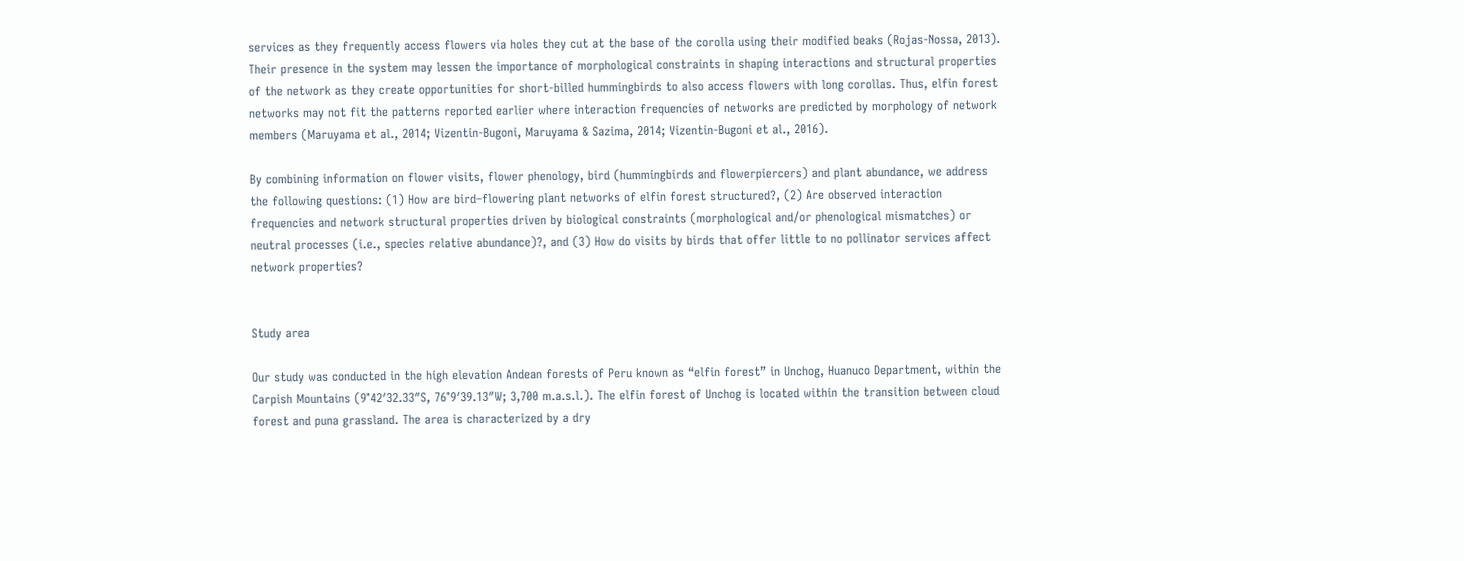services as they frequently access flowers via holes they cut at the base of the corolla using their modified beaks (Rojas-Nossa, 2013). Their presence in the system may lessen the importance of morphological constraints in shaping interactions and structural properties of the network as they create opportunities for short-billed hummingbirds to also access flowers with long corollas. Thus, elfin forest networks may not fit the patterns reported earlier where interaction frequencies of networks are predicted by morphology of network members (Maruyama et al., 2014; Vizentin-Bugoni, Maruyama & Sazima, 2014; Vizentin-Bugoni et al., 2016).

By combining information on flower visits, flower phenology, bird (hummingbirds and flowerpiercers) and plant abundance, we address the following questions: (1) How are bird–flowering plant networks of elfin forest structured?, (2) Are observed interaction frequencies and network structural properties driven by biological constraints (morphological and/or phenological mismatches) or neutral processes (i.e., species relative abundance)?, and (3) How do visits by birds that offer little to no pollinator services affect network properties?


Study area

Our study was conducted in the high elevation Andean forests of Peru known as “elfin forest” in Unchog, Huanuco Department, within the Carpish Mountains (9°42′32.33″S, 76°9′39.13″W; 3,700 m.a.s.l.). The elfin forest of Unchog is located within the transition between cloud forest and puna grassland. The area is characterized by a dry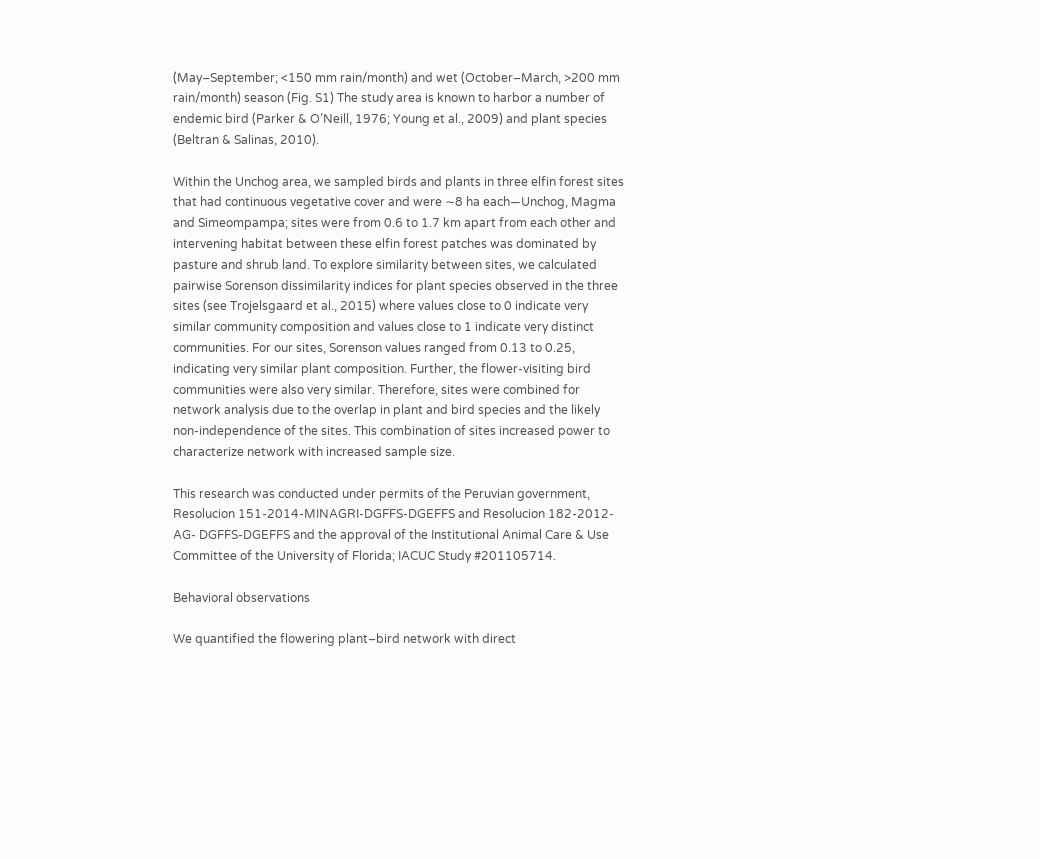(May–September; <150 mm rain/month) and wet (October–March, >200 mm rain/month) season (Fig. S1) The study area is known to harbor a number of endemic bird (Parker & O’Neill, 1976; Young et al., 2009) and plant species (Beltran & Salinas, 2010).

Within the Unchog area, we sampled birds and plants in three elfin forest sites that had continuous vegetative cover and were ∼8 ha each—Unchog, Magma and Simeompampa; sites were from 0.6 to 1.7 km apart from each other and intervening habitat between these elfin forest patches was dominated by pasture and shrub land. To explore similarity between sites, we calculated pairwise Sorenson dissimilarity indices for plant species observed in the three sites (see Trojelsgaard et al., 2015) where values close to 0 indicate very similar community composition and values close to 1 indicate very distinct communities. For our sites, Sorenson values ranged from 0.13 to 0.25, indicating very similar plant composition. Further, the flower-visiting bird communities were also very similar. Therefore, sites were combined for network analysis due to the overlap in plant and bird species and the likely non-independence of the sites. This combination of sites increased power to characterize network with increased sample size.

This research was conducted under permits of the Peruvian government, Resolucion 151-2014-MINAGRI-DGFFS-DGEFFS and Resolucion 182-2012-AG- DGFFS-DGEFFS and the approval of the Institutional Animal Care & Use Committee of the University of Florida; IACUC Study #201105714.

Behavioral observations

We quantified the flowering plant–bird network with direct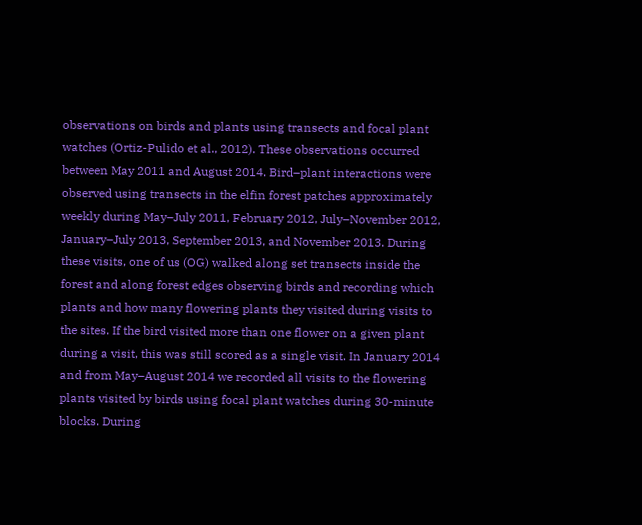observations on birds and plants using transects and focal plant watches (Ortiz-Pulido et al., 2012). These observations occurred between May 2011 and August 2014. Bird–plant interactions were observed using transects in the elfin forest patches approximately weekly during May–July 2011, February 2012, July–November 2012, January–July 2013, September 2013, and November 2013. During these visits, one of us (OG) walked along set transects inside the forest and along forest edges observing birds and recording which plants and how many flowering plants they visited during visits to the sites. If the bird visited more than one flower on a given plant during a visit, this was still scored as a single visit. In January 2014 and from May–August 2014 we recorded all visits to the flowering plants visited by birds using focal plant watches during 30-minute blocks. During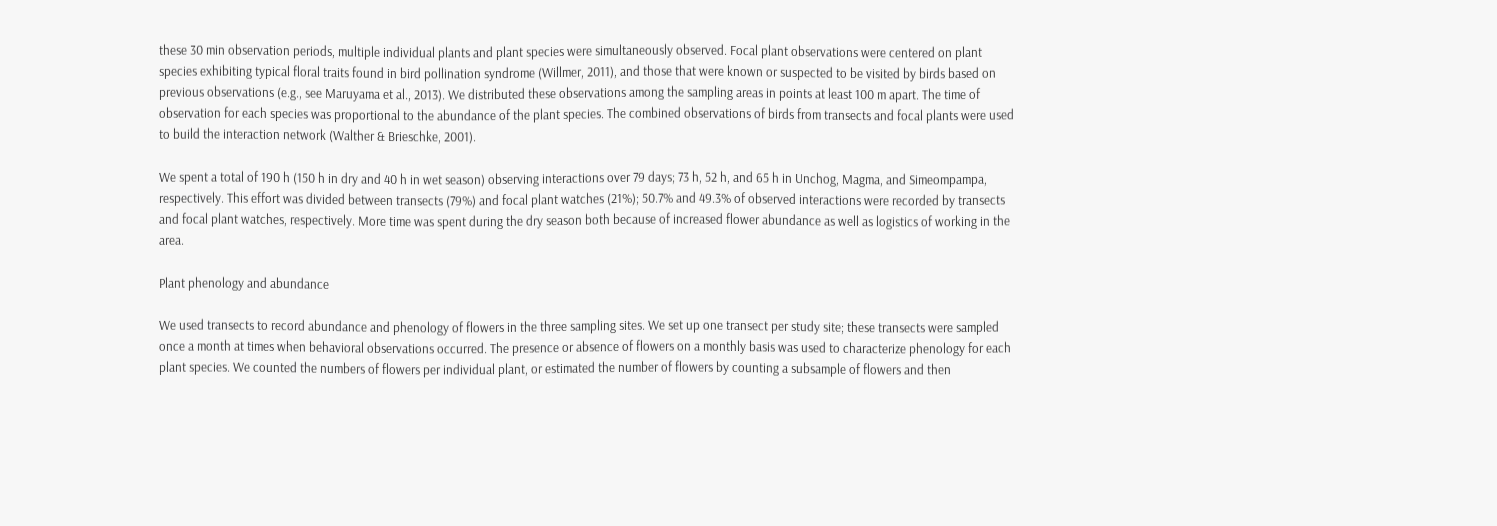these 30 min observation periods, multiple individual plants and plant species were simultaneously observed. Focal plant observations were centered on plant species exhibiting typical floral traits found in bird pollination syndrome (Willmer, 2011), and those that were known or suspected to be visited by birds based on previous observations (e.g., see Maruyama et al., 2013). We distributed these observations among the sampling areas in points at least 100 m apart. The time of observation for each species was proportional to the abundance of the plant species. The combined observations of birds from transects and focal plants were used to build the interaction network (Walther & Brieschke, 2001).

We spent a total of 190 h (150 h in dry and 40 h in wet season) observing interactions over 79 days; 73 h, 52 h, and 65 h in Unchog, Magma, and Simeompampa, respectively. This effort was divided between transects (79%) and focal plant watches (21%); 50.7% and 49.3% of observed interactions were recorded by transects and focal plant watches, respectively. More time was spent during the dry season both because of increased flower abundance as well as logistics of working in the area.

Plant phenology and abundance

We used transects to record abundance and phenology of flowers in the three sampling sites. We set up one transect per study site; these transects were sampled once a month at times when behavioral observations occurred. The presence or absence of flowers on a monthly basis was used to characterize phenology for each plant species. We counted the numbers of flowers per individual plant, or estimated the number of flowers by counting a subsample of flowers and then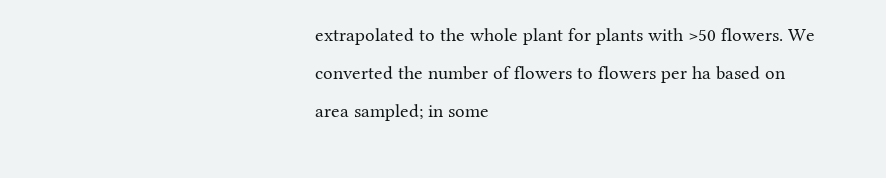extrapolated to the whole plant for plants with >50 flowers. We converted the number of flowers to flowers per ha based on area sampled; in some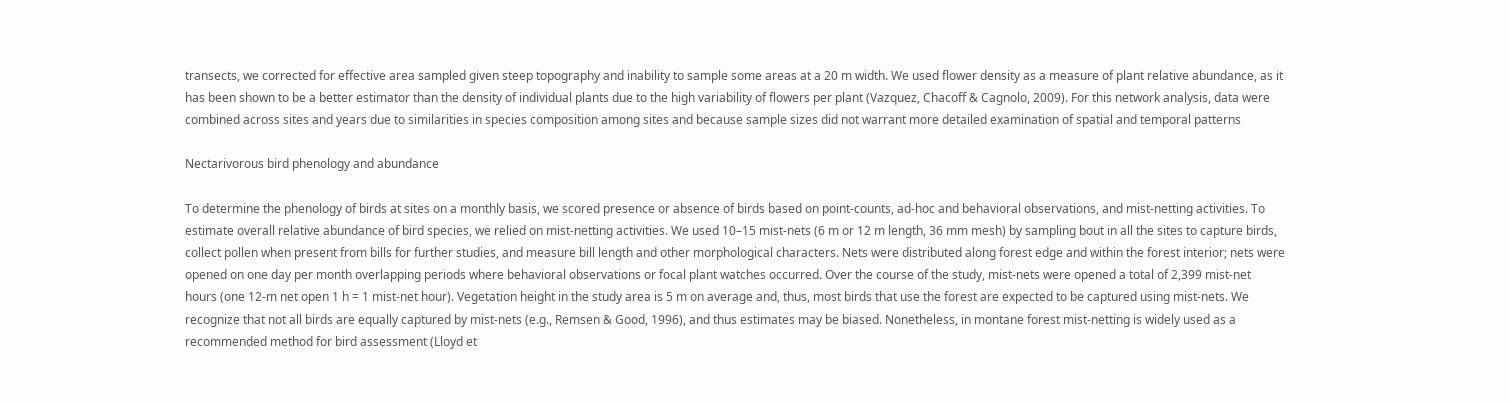transects, we corrected for effective area sampled given steep topography and inability to sample some areas at a 20 m width. We used flower density as a measure of plant relative abundance, as it has been shown to be a better estimator than the density of individual plants due to the high variability of flowers per plant (Vazquez, Chacoff & Cagnolo, 2009). For this network analysis, data were combined across sites and years due to similarities in species composition among sites and because sample sizes did not warrant more detailed examination of spatial and temporal patterns

Nectarivorous bird phenology and abundance

To determine the phenology of birds at sites on a monthly basis, we scored presence or absence of birds based on point-counts, ad-hoc and behavioral observations, and mist-netting activities. To estimate overall relative abundance of bird species, we relied on mist-netting activities. We used 10–15 mist-nets (6 m or 12 m length, 36 mm mesh) by sampling bout in all the sites to capture birds, collect pollen when present from bills for further studies, and measure bill length and other morphological characters. Nets were distributed along forest edge and within the forest interior; nets were opened on one day per month overlapping periods where behavioral observations or focal plant watches occurred. Over the course of the study, mist-nets were opened a total of 2,399 mist-net hours (one 12-m net open 1 h = 1 mist-net hour). Vegetation height in the study area is 5 m on average and, thus, most birds that use the forest are expected to be captured using mist-nets. We recognize that not all birds are equally captured by mist-nets (e.g., Remsen & Good, 1996), and thus estimates may be biased. Nonetheless, in montane forest mist-netting is widely used as a recommended method for bird assessment (Lloyd et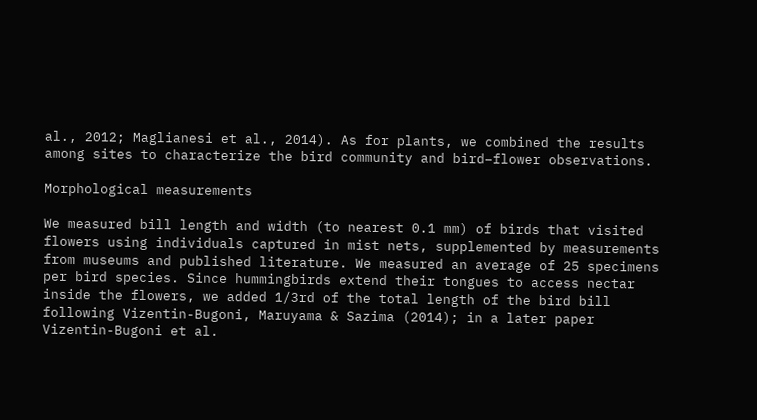al., 2012; Maglianesi et al., 2014). As for plants, we combined the results among sites to characterize the bird community and bird–flower observations.

Morphological measurements

We measured bill length and width (to nearest 0.1 mm) of birds that visited flowers using individuals captured in mist nets, supplemented by measurements from museums and published literature. We measured an average of 25 specimens per bird species. Since hummingbirds extend their tongues to access nectar inside the flowers, we added 1/3rd of the total length of the bird bill following Vizentin-Bugoni, Maruyama & Sazima (2014); in a later paper Vizentin-Bugoni et al.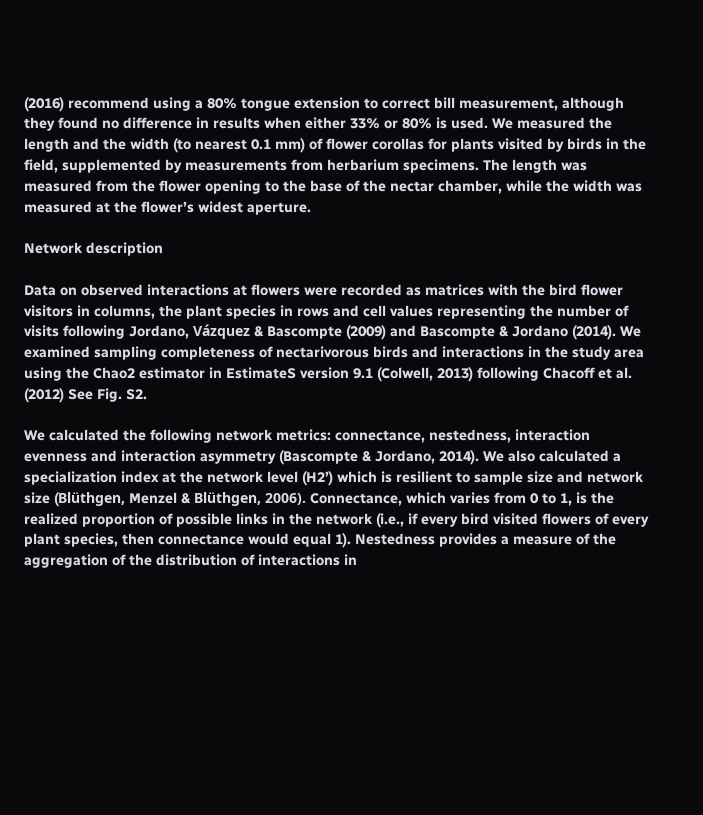(2016) recommend using a 80% tongue extension to correct bill measurement, although they found no difference in results when either 33% or 80% is used. We measured the length and the width (to nearest 0.1 mm) of flower corollas for plants visited by birds in the field, supplemented by measurements from herbarium specimens. The length was measured from the flower opening to the base of the nectar chamber, while the width was measured at the flower’s widest aperture.

Network description

Data on observed interactions at flowers were recorded as matrices with the bird flower visitors in columns, the plant species in rows and cell values representing the number of visits following Jordano, Vázquez & Bascompte (2009) and Bascompte & Jordano (2014). We examined sampling completeness of nectarivorous birds and interactions in the study area using the Chao2 estimator in EstimateS version 9.1 (Colwell, 2013) following Chacoff et al. (2012) See Fig. S2.

We calculated the following network metrics: connectance, nestedness, interaction evenness and interaction asymmetry (Bascompte & Jordano, 2014). We also calculated a specialization index at the network level (H2’) which is resilient to sample size and network size (Blüthgen, Menzel & Blüthgen, 2006). Connectance, which varies from 0 to 1, is the realized proportion of possible links in the network (i.e., if every bird visited flowers of every plant species, then connectance would equal 1). Nestedness provides a measure of the aggregation of the distribution of interactions in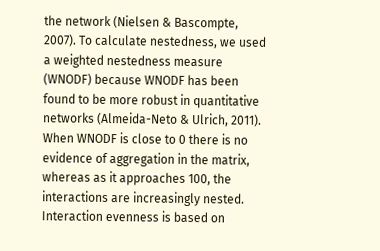the network (Nielsen & Bascompte, 2007). To calculate nestedness, we used a weighted nestedness measure (WNODF) because WNODF has been found to be more robust in quantitative networks (Almeida-Neto & Ulrich, 2011). When WNODF is close to 0 there is no evidence of aggregation in the matrix, whereas as it approaches 100, the interactions are increasingly nested. Interaction evenness is based on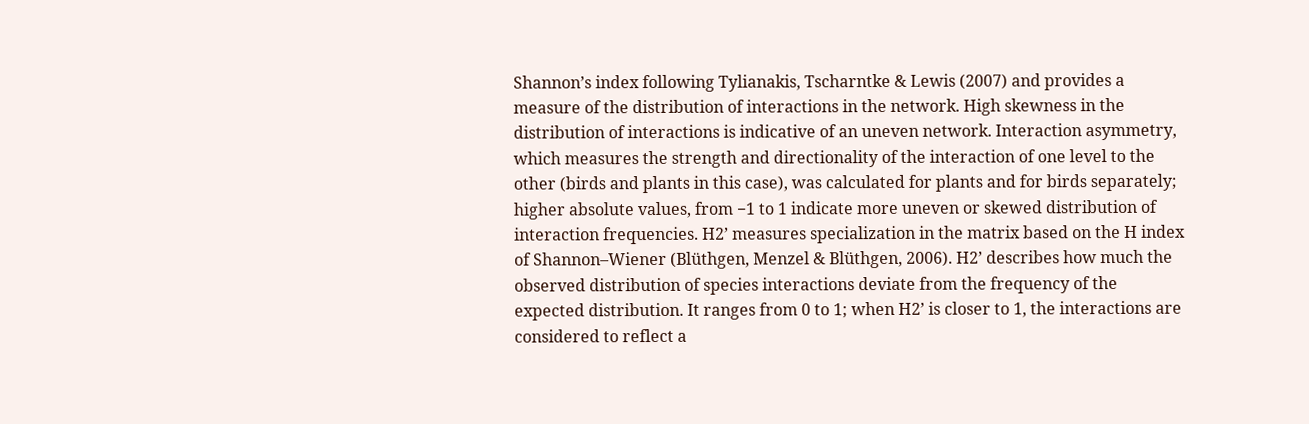Shannon’s index following Tylianakis, Tscharntke & Lewis (2007) and provides a measure of the distribution of interactions in the network. High skewness in the distribution of interactions is indicative of an uneven network. Interaction asymmetry, which measures the strength and directionality of the interaction of one level to the other (birds and plants in this case), was calculated for plants and for birds separately; higher absolute values, from −1 to 1 indicate more uneven or skewed distribution of interaction frequencies. H2’ measures specialization in the matrix based on the H index of Shannon–Wiener (Blüthgen, Menzel & Blüthgen, 2006). H2’ describes how much the observed distribution of species interactions deviate from the frequency of the expected distribution. It ranges from 0 to 1; when H2’ is closer to 1, the interactions are considered to reflect a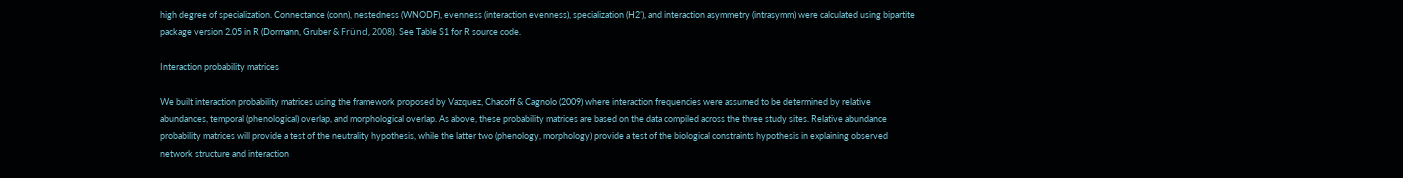high degree of specialization. Connectance (conn), nestedness (WNODF), evenness (interaction evenness), specialization (H2’), and interaction asymmetry (intrasymm) were calculated using bipartite package version 2.05 in R (Dormann, Gruber & Fründ, 2008). See Table S1 for R source code.

Interaction probability matrices

We built interaction probability matrices using the framework proposed by Vazquez, Chacoff & Cagnolo (2009) where interaction frequencies were assumed to be determined by relative abundances, temporal (phenological) overlap, and morphological overlap. As above, these probability matrices are based on the data compiled across the three study sites. Relative abundance probability matrices will provide a test of the neutrality hypothesis, while the latter two (phenology, morphology) provide a test of the biological constraints hypothesis in explaining observed network structure and interaction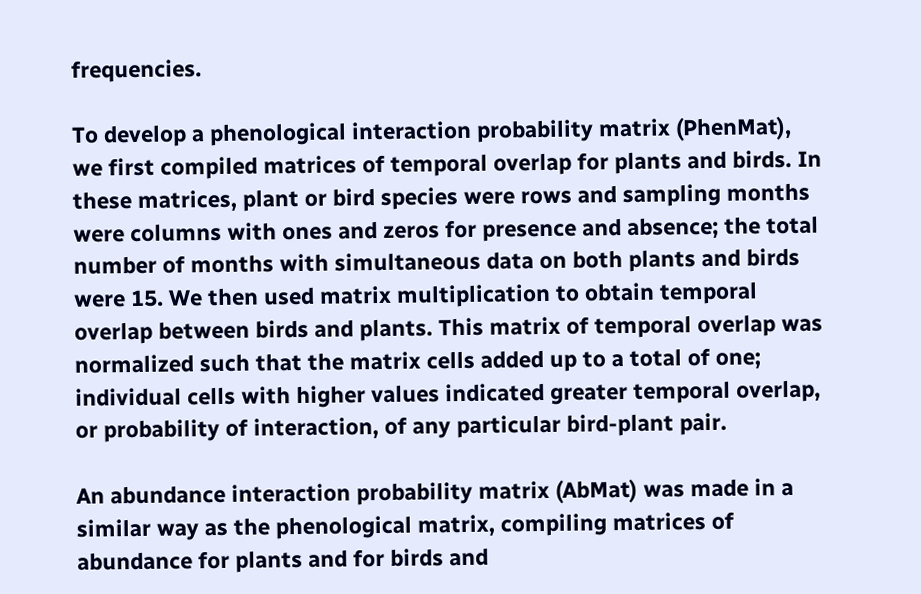frequencies.

To develop a phenological interaction probability matrix (PhenMat), we first compiled matrices of temporal overlap for plants and birds. In these matrices, plant or bird species were rows and sampling months were columns with ones and zeros for presence and absence; the total number of months with simultaneous data on both plants and birds were 15. We then used matrix multiplication to obtain temporal overlap between birds and plants. This matrix of temporal overlap was normalized such that the matrix cells added up to a total of one; individual cells with higher values indicated greater temporal overlap, or probability of interaction, of any particular bird-plant pair.

An abundance interaction probability matrix (AbMat) was made in a similar way as the phenological matrix, compiling matrices of abundance for plants and for birds and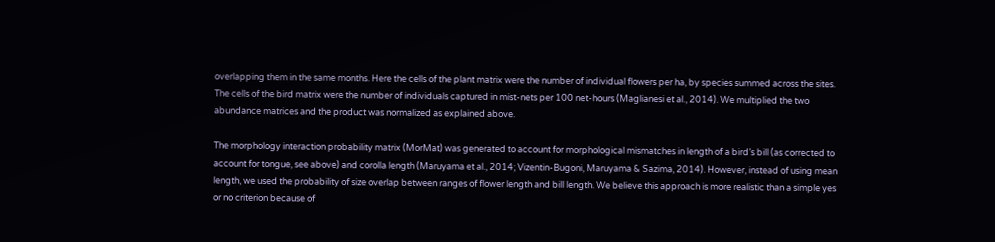overlapping them in the same months. Here the cells of the plant matrix were the number of individual flowers per ha, by species summed across the sites. The cells of the bird matrix were the number of individuals captured in mist-nets per 100 net-hours (Maglianesi et al., 2014). We multiplied the two abundance matrices and the product was normalized as explained above.

The morphology interaction probability matrix (MorMat) was generated to account for morphological mismatches in length of a bird’s bill (as corrected to account for tongue, see above) and corolla length (Maruyama et al., 2014; Vizentin-Bugoni, Maruyama & Sazima, 2014). However, instead of using mean length, we used the probability of size overlap between ranges of flower length and bill length. We believe this approach is more realistic than a simple yes or no criterion because of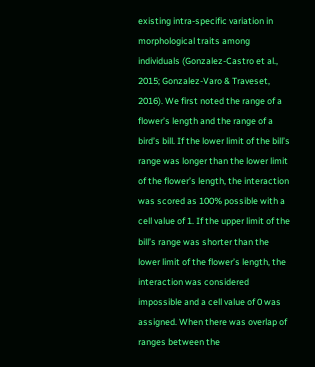existing intra-specific variation in morphological traits among individuals (Gonzalez-Castro et al., 2015; Gonzalez-Varo & Traveset, 2016). We first noted the range of a flower’s length and the range of a bird’s bill. If the lower limit of the bill’s range was longer than the lower limit of the flower’s length, the interaction was scored as 100% possible with a cell value of 1. If the upper limit of the bill’s range was shorter than the lower limit of the flower’s length, the interaction was considered impossible and a cell value of 0 was assigned. When there was overlap of ranges between the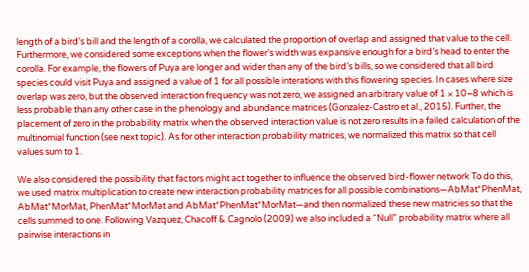length of a bird’s bill and the length of a corolla, we calculated the proportion of overlap and assigned that value to the cell. Furthermore, we considered some exceptions when the flower’s width was expansive enough for a bird’s head to enter the corolla. For example, the flowers of Puya are longer and wider than any of the bird’s bills, so we considered that all bird species could visit Puya and assigned a value of 1 for all possible interations with this flowering species. In cases where size overlap was zero, but the observed interaction frequency was not zero, we assigned an arbitrary value of 1 × 10−8 which is less probable than any other case in the phenology and abundance matrices (Gonzalez-Castro et al., 2015). Further, the placement of zero in the probability matrix when the observed interaction value is not zero results in a failed calculation of the multinomial function (see next topic). As for other interaction probability matrices, we normalized this matrix so that cell values sum to 1.

We also considered the possibility that factors might act together to influence the observed bird-flower network To do this, we used matrix multiplication to create new interaction probability matrices for all possible combinations—AbMat*PhenMat, AbMat*MorMat, PhenMat*MorMat and AbMat*PhenMat*MorMat—and then normalized these new matricies so that the cells summed to one. Following Vazquez, Chacoff & Cagnolo (2009) we also included a “Null” probability matrix where all pairwise interactions in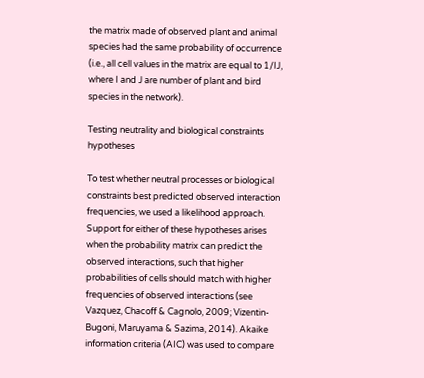the matrix made of observed plant and animal species had the same probability of occurrence (i.e., all cell values in the matrix are equal to 1/IJ, where I and J are number of plant and bird species in the network).

Testing neutrality and biological constraints hypotheses

To test whether neutral processes or biological constraints best predicted observed interaction frequencies, we used a likelihood approach. Support for either of these hypotheses arises when the probability matrix can predict the observed interactions, such that higher probabilities of cells should match with higher frequencies of observed interactions (see Vazquez, Chacoff & Cagnolo, 2009; Vizentin-Bugoni, Maruyama & Sazima, 2014). Akaike information criteria (AIC) was used to compare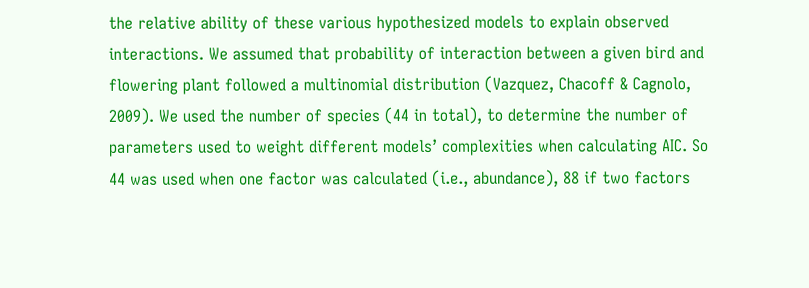the relative ability of these various hypothesized models to explain observed interactions. We assumed that probability of interaction between a given bird and flowering plant followed a multinomial distribution (Vazquez, Chacoff & Cagnolo, 2009). We used the number of species (44 in total), to determine the number of parameters used to weight different models’ complexities when calculating AIC. So 44 was used when one factor was calculated (i.e., abundance), 88 if two factors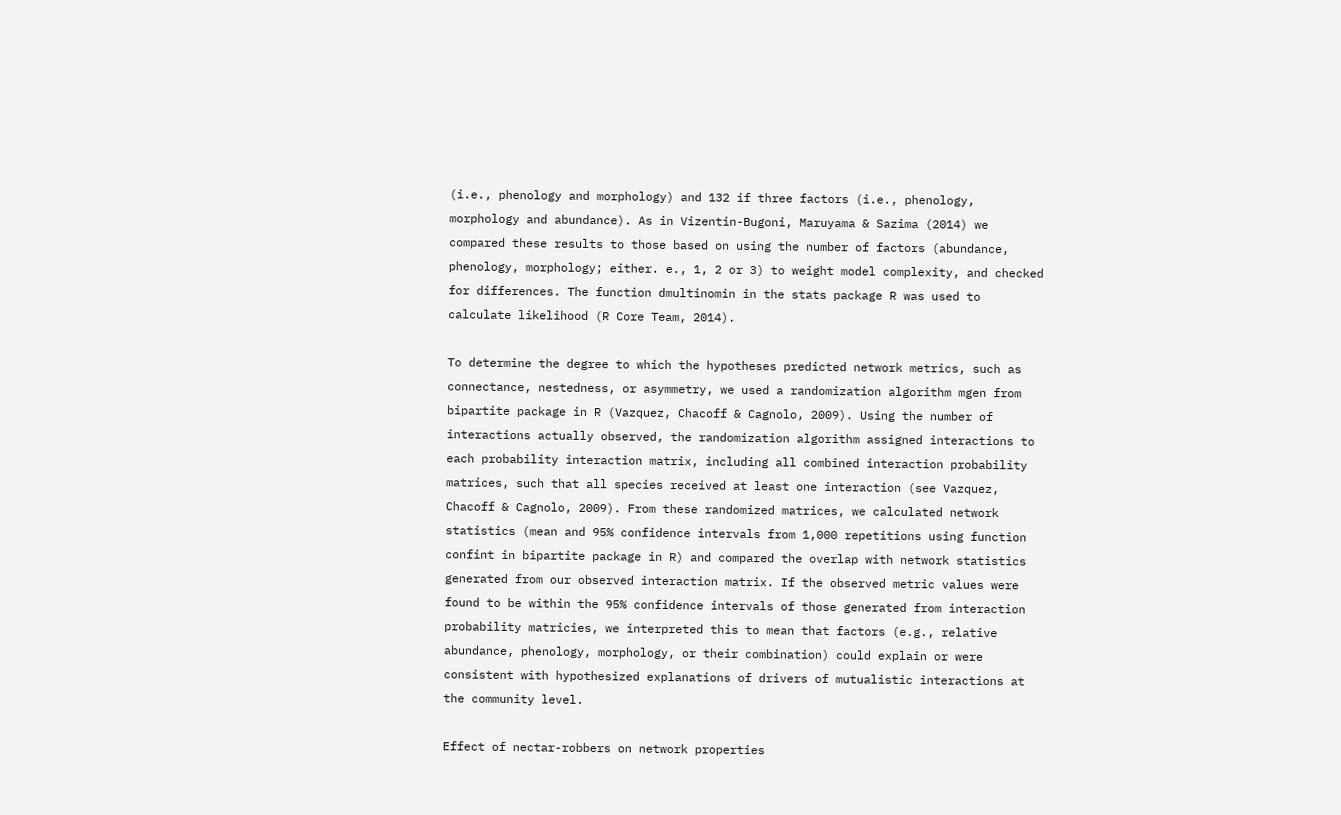(i.e., phenology and morphology) and 132 if three factors (i.e., phenology, morphology and abundance). As in Vizentin-Bugoni, Maruyama & Sazima (2014) we compared these results to those based on using the number of factors (abundance, phenology, morphology; either. e., 1, 2 or 3) to weight model complexity, and checked for differences. The function dmultinomin in the stats package R was used to calculate likelihood (R Core Team, 2014).

To determine the degree to which the hypotheses predicted network metrics, such as connectance, nestedness, or asymmetry, we used a randomization algorithm mgen from bipartite package in R (Vazquez, Chacoff & Cagnolo, 2009). Using the number of interactions actually observed, the randomization algorithm assigned interactions to each probability interaction matrix, including all combined interaction probability matrices, such that all species received at least one interaction (see Vazquez, Chacoff & Cagnolo, 2009). From these randomized matrices, we calculated network statistics (mean and 95% confidence intervals from 1,000 repetitions using function confint in bipartite package in R) and compared the overlap with network statistics generated from our observed interaction matrix. If the observed metric values were found to be within the 95% confidence intervals of those generated from interaction probability matricies, we interpreted this to mean that factors (e.g., relative abundance, phenology, morphology, or their combination) could explain or were consistent with hypothesized explanations of drivers of mutualistic interactions at the community level.

Effect of nectar-robbers on network properties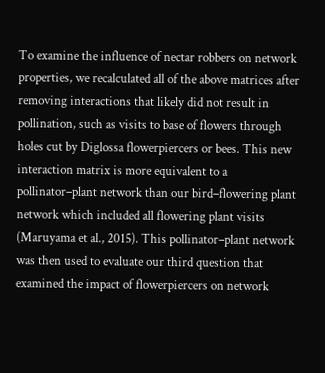To examine the influence of nectar robbers on network properties, we recalculated all of the above matrices after removing interactions that likely did not result in pollination, such as visits to base of flowers through holes cut by Diglossa flowerpiercers or bees. This new interaction matrix is more equivalent to a pollinator–plant network than our bird–flowering plant network which included all flowering plant visits (Maruyama et al., 2015). This pollinator–plant network was then used to evaluate our third question that examined the impact of flowerpiercers on network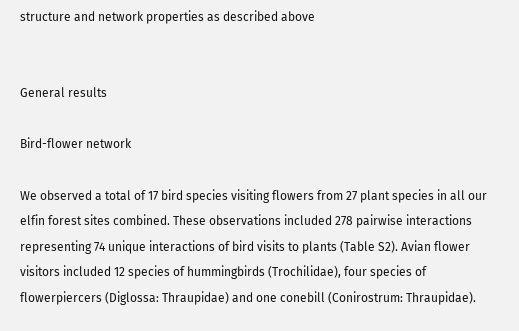structure and network properties as described above


General results

Bird-flower network

We observed a total of 17 bird species visiting flowers from 27 plant species in all our elfin forest sites combined. These observations included 278 pairwise interactions representing 74 unique interactions of bird visits to plants (Table S2). Avian flower visitors included 12 species of hummingbirds (Trochilidae), four species of flowerpiercers (Diglossa: Thraupidae) and one conebill (Conirostrum: Thraupidae).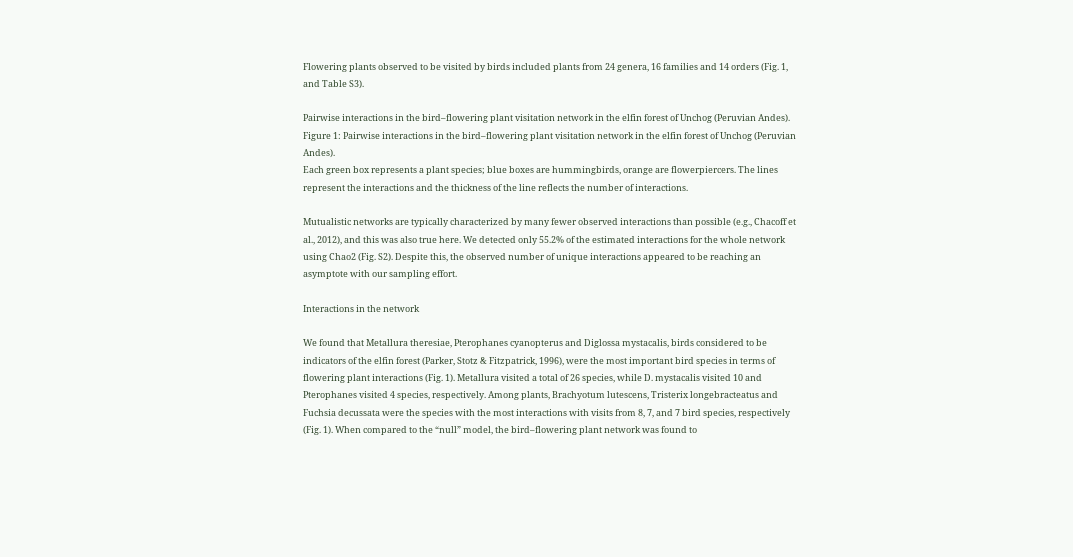Flowering plants observed to be visited by birds included plants from 24 genera, 16 families and 14 orders (Fig. 1, and Table S3).

Pairwise interactions in the bird–flowering plant visitation network in the elfin forest of Unchog (Peruvian Andes).
Figure 1: Pairwise interactions in the bird–flowering plant visitation network in the elfin forest of Unchog (Peruvian Andes).
Each green box represents a plant species; blue boxes are hummingbirds, orange are flowerpiercers. The lines represent the interactions and the thickness of the line reflects the number of interactions.

Mutualistic networks are typically characterized by many fewer observed interactions than possible (e.g., Chacoff et al., 2012), and this was also true here. We detected only 55.2% of the estimated interactions for the whole network using Chao2 (Fig. S2). Despite this, the observed number of unique interactions appeared to be reaching an asymptote with our sampling effort.

Interactions in the network

We found that Metallura theresiae, Pterophanes cyanopterus and Diglossa mystacalis, birds considered to be indicators of the elfin forest (Parker, Stotz & Fitzpatrick, 1996), were the most important bird species in terms of flowering plant interactions (Fig. 1). Metallura visited a total of 26 species, while D. mystacalis visited 10 and Pterophanes visited 4 species, respectively. Among plants, Brachyotum lutescens, Tristerix longebracteatus and Fuchsia decussata were the species with the most interactions with visits from 8, 7, and 7 bird species, respectively (Fig. 1). When compared to the “null” model, the bird–flowering plant network was found to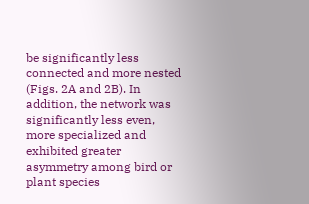be significantly less connected and more nested (Figs. 2A and 2B). In addition, the network was significantly less even, more specialized and exhibited greater asymmetry among bird or plant species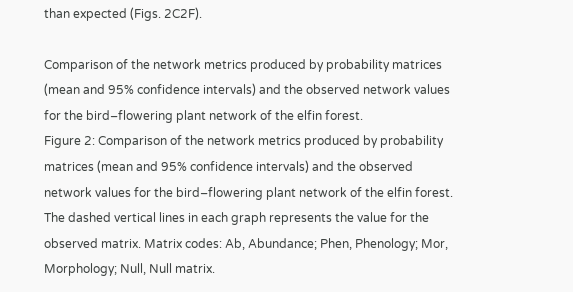than expected (Figs. 2C2F).

Comparison of the network metrics produced by probability matrices (mean and 95% confidence intervals) and the observed network values for the bird–flowering plant network of the elfin forest.
Figure 2: Comparison of the network metrics produced by probability matrices (mean and 95% confidence intervals) and the observed network values for the bird–flowering plant network of the elfin forest.
The dashed vertical lines in each graph represents the value for the observed matrix. Matrix codes: Ab, Abundance; Phen, Phenology; Mor, Morphology; Null, Null matrix.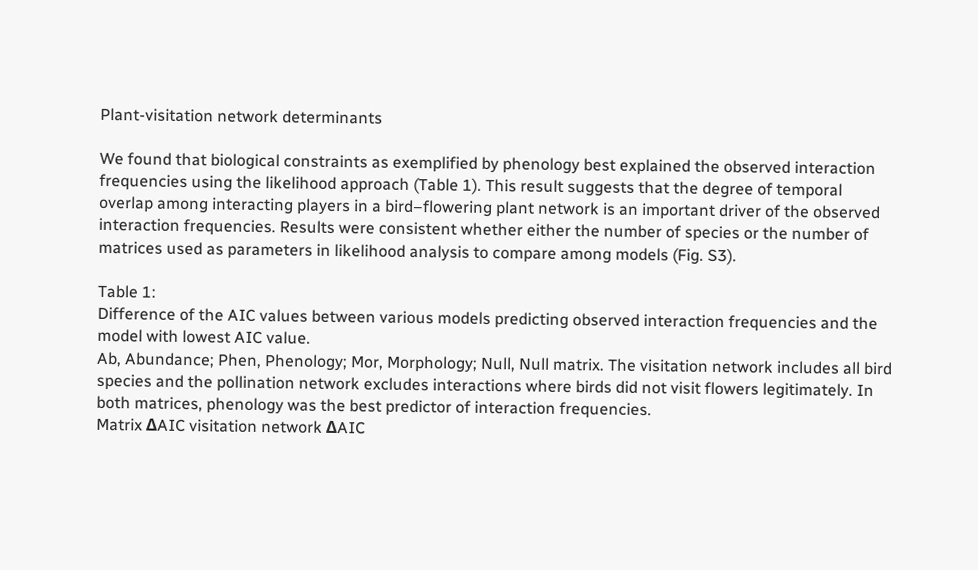Plant-visitation network determinants

We found that biological constraints as exemplified by phenology best explained the observed interaction frequencies using the likelihood approach (Table 1). This result suggests that the degree of temporal overlap among interacting players in a bird–flowering plant network is an important driver of the observed interaction frequencies. Results were consistent whether either the number of species or the number of matrices used as parameters in likelihood analysis to compare among models (Fig. S3).

Table 1:
Difference of the AIC values between various models predicting observed interaction frequencies and the model with lowest AIC value.
Ab, Abundance; Phen, Phenology; Mor, Morphology; Null, Null matrix. The visitation network includes all bird species and the pollination network excludes interactions where birds did not visit flowers legitimately. In both matrices, phenology was the best predictor of interaction frequencies.
Matrix ΔAIC visitation network ΔAIC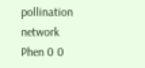pollination network
Phen 0 0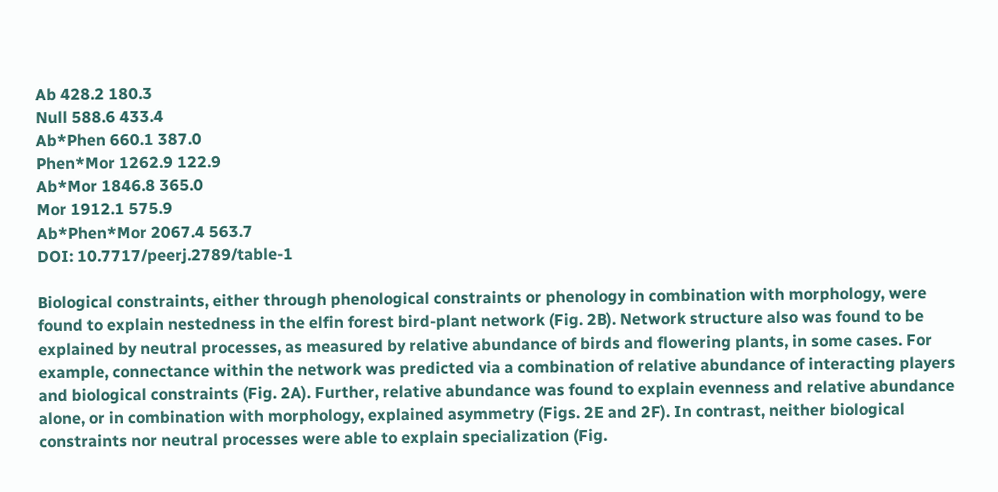Ab 428.2 180.3
Null 588.6 433.4
Ab*Phen 660.1 387.0
Phen*Mor 1262.9 122.9
Ab*Mor 1846.8 365.0
Mor 1912.1 575.9
Ab*Phen*Mor 2067.4 563.7
DOI: 10.7717/peerj.2789/table-1

Biological constraints, either through phenological constraints or phenology in combination with morphology, were found to explain nestedness in the elfin forest bird-plant network (Fig. 2B). Network structure also was found to be explained by neutral processes, as measured by relative abundance of birds and flowering plants, in some cases. For example, connectance within the network was predicted via a combination of relative abundance of interacting players and biological constraints (Fig. 2A). Further, relative abundance was found to explain evenness and relative abundance alone, or in combination with morphology, explained asymmetry (Figs. 2E and 2F). In contrast, neither biological constraints nor neutral processes were able to explain specialization (Fig.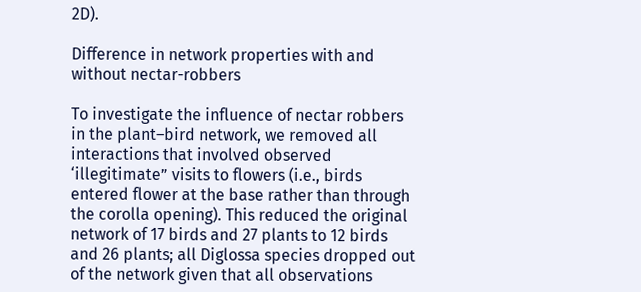2D).

Difference in network properties with and without nectar-robbers

To investigate the influence of nectar robbers in the plant–bird network, we removed all interactions that involved observed ‘illegitimate” visits to flowers (i.e., birds entered flower at the base rather than through the corolla opening). This reduced the original network of 17 birds and 27 plants to 12 birds and 26 plants; all Diglossa species dropped out of the network given that all observations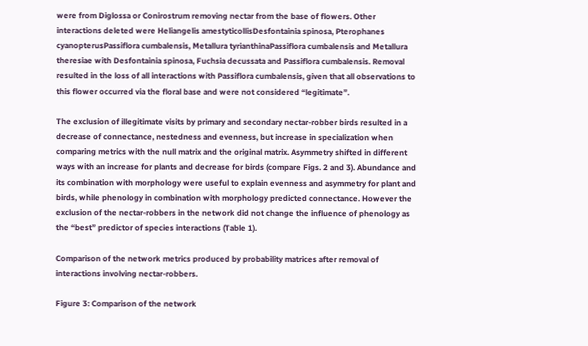were from Diglossa or Conirostrum removing nectar from the base of flowers. Other interactions deleted were Heliangelis amestyticollisDesfontainia spinosa, Pterophanes cyanopterusPassiflora cumbalensis, Metallura tyrianthinaPassiflora cumbalensis and Metallura theresiae with Desfontainia spinosa, Fuchsia decussata and Passiflora cumbalensis. Removal resulted in the loss of all interactions with Passiflora cumbalensis, given that all observations to this flower occurred via the floral base and were not considered “legitimate”.

The exclusion of illegitimate visits by primary and secondary nectar-robber birds resulted in a decrease of connectance, nestedness and evenness, but increase in specialization when comparing metrics with the null matrix and the original matrix. Asymmetry shifted in different ways with an increase for plants and decrease for birds (compare Figs. 2 and 3). Abundance and its combination with morphology were useful to explain evenness and asymmetry for plant and birds, while phenology in combination with morphology predicted connectance. However the exclusion of the nectar-robbers in the network did not change the influence of phenology as the “best” predictor of species interactions (Table 1).

Comparison of the network metrics produced by probability matrices after removal of interactions involving nectar-robbers.

Figure 3: Comparison of the network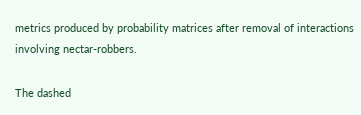metrics produced by probability matrices after removal of interactions involving nectar-robbers.

The dashed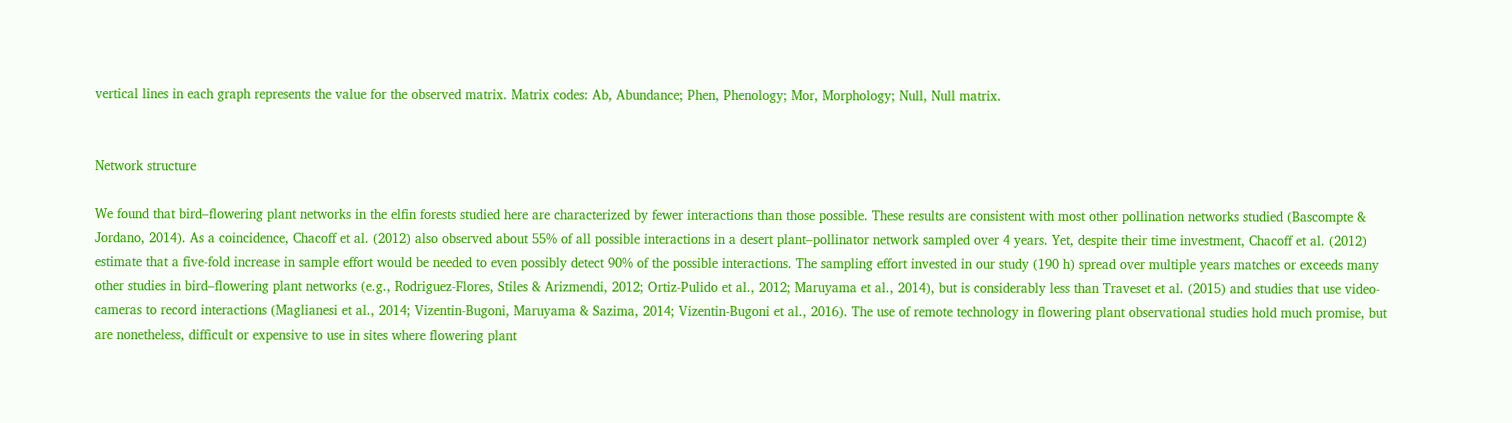vertical lines in each graph represents the value for the observed matrix. Matrix codes: Ab, Abundance; Phen, Phenology; Mor, Morphology; Null, Null matrix.


Network structure

We found that bird–flowering plant networks in the elfin forests studied here are characterized by fewer interactions than those possible. These results are consistent with most other pollination networks studied (Bascompte & Jordano, 2014). As a coincidence, Chacoff et al. (2012) also observed about 55% of all possible interactions in a desert plant–pollinator network sampled over 4 years. Yet, despite their time investment, Chacoff et al. (2012) estimate that a five-fold increase in sample effort would be needed to even possibly detect 90% of the possible interactions. The sampling effort invested in our study (190 h) spread over multiple years matches or exceeds many other studies in bird–flowering plant networks (e.g., Rodriguez-Flores, Stiles & Arizmendi, 2012; Ortiz-Pulido et al., 2012; Maruyama et al., 2014), but is considerably less than Traveset et al. (2015) and studies that use video-cameras to record interactions (Maglianesi et al., 2014; Vizentin-Bugoni, Maruyama & Sazima, 2014; Vizentin-Bugoni et al., 2016). The use of remote technology in flowering plant observational studies hold much promise, but are nonetheless, difficult or expensive to use in sites where flowering plant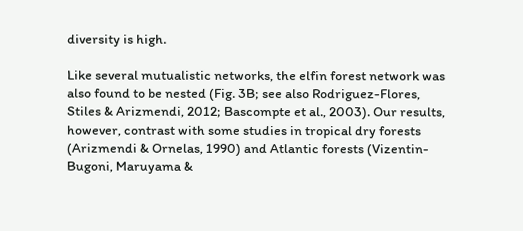diversity is high.

Like several mutualistic networks, the elfin forest network was also found to be nested (Fig. 3B; see also Rodriguez-Flores, Stiles & Arizmendi, 2012; Bascompte et al., 2003). Our results, however, contrast with some studies in tropical dry forests (Arizmendi & Ornelas, 1990) and Atlantic forests (Vizentin-Bugoni, Maruyama &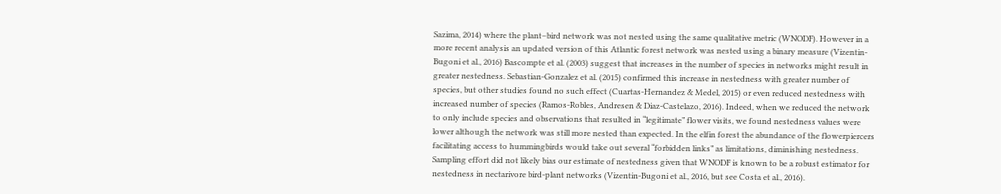Sazima, 2014) where the plant–bird network was not nested using the same qualitative metric (WNODF). However in a more recent analysis an updated version of this Atlantic forest network was nested using a binary measure (Vizentin-Bugoni et al., 2016) Bascompte et al. (2003) suggest that increases in the number of species in networks might result in greater nestedness. Sebastian-Gonzalez et al. (2015) confirmed this increase in nestedness with greater number of species, but other studies found no such effect (Cuartas-Hernandez & Medel, 2015) or even reduced nestedness with increased number of species (Ramos-Robles, Andresen & Diaz-Castelazo, 2016). Indeed, when we reduced the network to only include species and observations that resulted in “legitimate” flower visits, we found nestedness values were lower although the network was still more nested than expected. In the elfin forest the abundance of the flowerpiercers facilitating access to hummingbirds would take out several “forbidden links” as limitations, diminishing nestedness. Sampling effort did not likely bias our estimate of nestedness given that WNODF is known to be a robust estimator for nestedness in nectarivore bird-plant networks (Vizentin-Bugoni et al., 2016, but see Costa et al., 2016).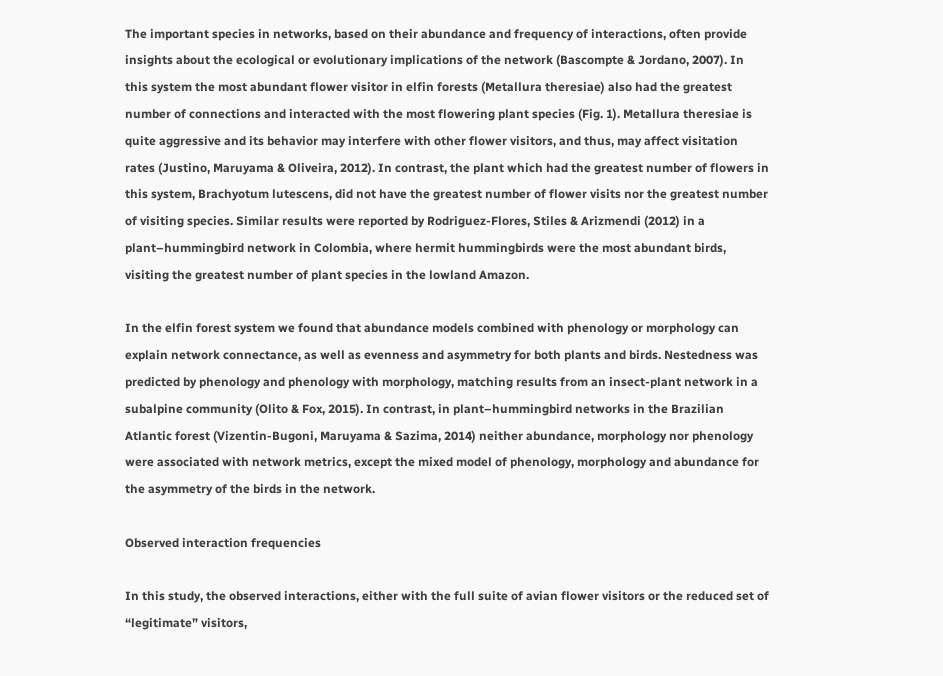The important species in networks, based on their abundance and frequency of interactions, often provide insights about the ecological or evolutionary implications of the network (Bascompte & Jordano, 2007). In this system the most abundant flower visitor in elfin forests (Metallura theresiae) also had the greatest number of connections and interacted with the most flowering plant species (Fig. 1). Metallura theresiae is quite aggressive and its behavior may interfere with other flower visitors, and thus, may affect visitation rates (Justino, Maruyama & Oliveira, 2012). In contrast, the plant which had the greatest number of flowers in this system, Brachyotum lutescens, did not have the greatest number of flower visits nor the greatest number of visiting species. Similar results were reported by Rodriguez-Flores, Stiles & Arizmendi (2012) in a plant–hummingbird network in Colombia, where hermit hummingbirds were the most abundant birds, visiting the greatest number of plant species in the lowland Amazon.

In the elfin forest system we found that abundance models combined with phenology or morphology can explain network connectance, as well as evenness and asymmetry for both plants and birds. Nestedness was predicted by phenology and phenology with morphology, matching results from an insect-plant network in a subalpine community (Olito & Fox, 2015). In contrast, in plant–hummingbird networks in the Brazilian Atlantic forest (Vizentin-Bugoni, Maruyama & Sazima, 2014) neither abundance, morphology nor phenology were associated with network metrics, except the mixed model of phenology, morphology and abundance for the asymmetry of the birds in the network.

Observed interaction frequencies

In this study, the observed interactions, either with the full suite of avian flower visitors or the reduced set of “legitimate” visitors,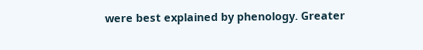were best explained by phenology. Greater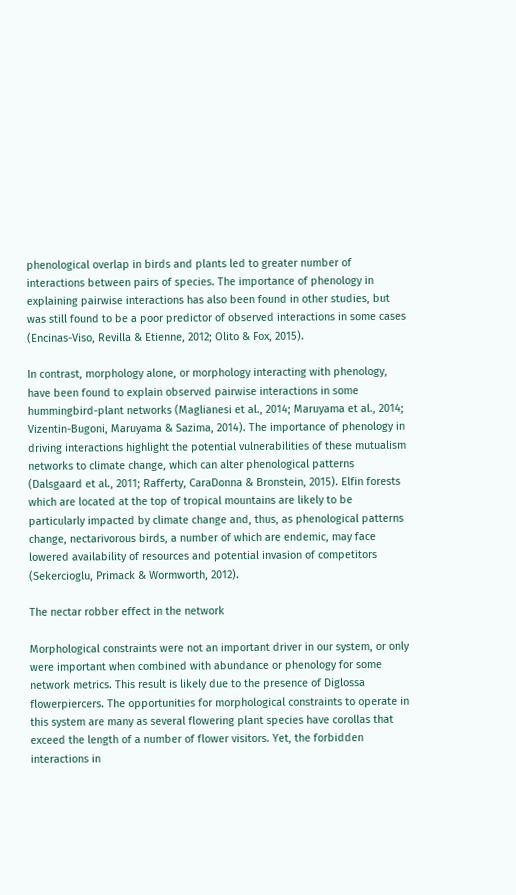phenological overlap in birds and plants led to greater number of interactions between pairs of species. The importance of phenology in explaining pairwise interactions has also been found in other studies, but was still found to be a poor predictor of observed interactions in some cases (Encinas-Viso, Revilla & Etienne, 2012; Olito & Fox, 2015).

In contrast, morphology alone, or morphology interacting with phenology, have been found to explain observed pairwise interactions in some hummingbird-plant networks (Maglianesi et al., 2014; Maruyama et al., 2014; Vizentin-Bugoni, Maruyama & Sazima, 2014). The importance of phenology in driving interactions highlight the potential vulnerabilities of these mutualism networks to climate change, which can alter phenological patterns (Dalsgaard et al., 2011; Rafferty, CaraDonna & Bronstein, 2015). Elfin forests which are located at the top of tropical mountains are likely to be particularly impacted by climate change and, thus, as phenological patterns change, nectarivorous birds, a number of which are endemic, may face lowered availability of resources and potential invasion of competitors (Sekercioglu, Primack & Wormworth, 2012).

The nectar robber effect in the network

Morphological constraints were not an important driver in our system, or only were important when combined with abundance or phenology for some network metrics. This result is likely due to the presence of Diglossa flowerpiercers. The opportunities for morphological constraints to operate in this system are many as several flowering plant species have corollas that exceed the length of a number of flower visitors. Yet, the forbidden interactions in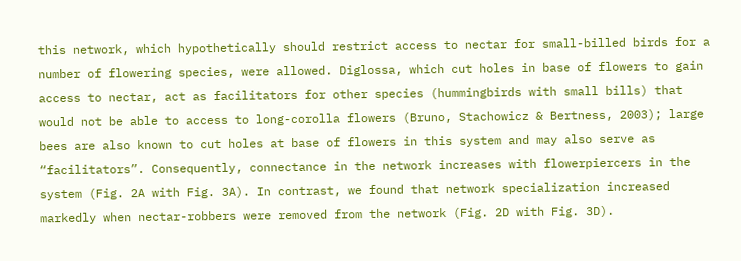this network, which hypothetically should restrict access to nectar for small-billed birds for a number of flowering species, were allowed. Diglossa, which cut holes in base of flowers to gain access to nectar, act as facilitators for other species (hummingbirds with small bills) that would not be able to access to long-corolla flowers (Bruno, Stachowicz & Bertness, 2003); large bees are also known to cut holes at base of flowers in this system and may also serve as “facilitators”. Consequently, connectance in the network increases with flowerpiercers in the system (Fig. 2A with Fig. 3A). In contrast, we found that network specialization increased markedly when nectar-robbers were removed from the network (Fig. 2D with Fig. 3D).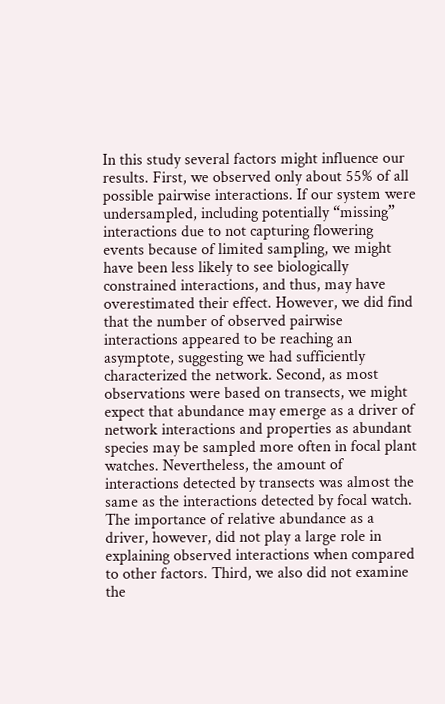In this study several factors might influence our results. First, we observed only about 55% of all possible pairwise interactions. If our system were undersampled, including potentially “missing” interactions due to not capturing flowering events because of limited sampling, we might have been less likely to see biologically constrained interactions, and thus, may have overestimated their effect. However, we did find that the number of observed pairwise interactions appeared to be reaching an asymptote, suggesting we had sufficiently characterized the network. Second, as most observations were based on transects, we might expect that abundance may emerge as a driver of network interactions and properties as abundant species may be sampled more often in focal plant watches. Nevertheless, the amount of interactions detected by transects was almost the same as the interactions detected by focal watch. The importance of relative abundance as a driver, however, did not play a large role in explaining observed interactions when compared to other factors. Third, we also did not examine the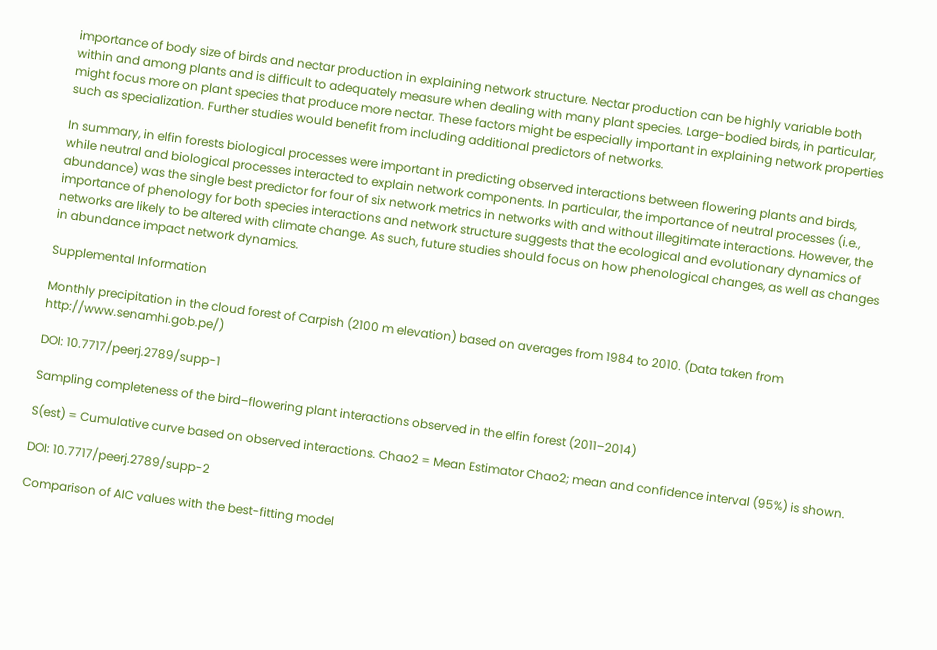importance of body size of birds and nectar production in explaining network structure. Nectar production can be highly variable both within and among plants and is difficult to adequately measure when dealing with many plant species. Large-bodied birds, in particular, might focus more on plant species that produce more nectar. These factors might be especially important in explaining network properties such as specialization. Further studies would benefit from including additional predictors of networks.

In summary, in elfin forests biological processes were important in predicting observed interactions between flowering plants and birds, while neutral and biological processes interacted to explain network components. In particular, the importance of neutral processes (i.e., abundance) was the single best predictor for four of six network metrics in networks with and without illegitimate interactions. However, the importance of phenology for both species interactions and network structure suggests that the ecological and evolutionary dynamics of networks are likely to be altered with climate change. As such, future studies should focus on how phenological changes, as well as changes in abundance impact network dynamics.

Supplemental Information

Monthly precipitation in the cloud forest of Carpish (2100 m elevation) based on averages from 1984 to 2010. (Data taken from http://www.senamhi.gob.pe/)

DOI: 10.7717/peerj.2789/supp-1

Sampling completeness of the bird–flowering plant interactions observed in the elfin forest (2011–2014)

S(est) = Cumulative curve based on observed interactions. Chao2 = Mean Estimator Chao2; mean and confidence interval (95%) is shown.

DOI: 10.7717/peerj.2789/supp-2

Comparison of AIC values with the best-fitting model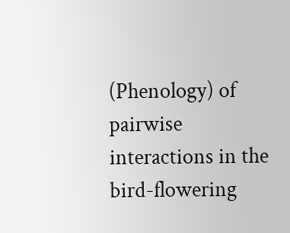(Phenology) of pairwise interactions in the bird-flowering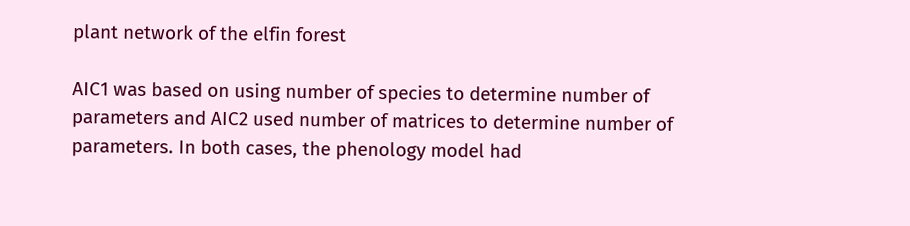plant network of the elfin forest

AIC1 was based on using number of species to determine number of parameters and AIC2 used number of matrices to determine number of parameters. In both cases, the phenology model had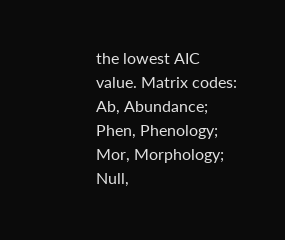the lowest AIC value. Matrix codes: Ab, Abundance; Phen, Phenology; Mor, Morphology; Null,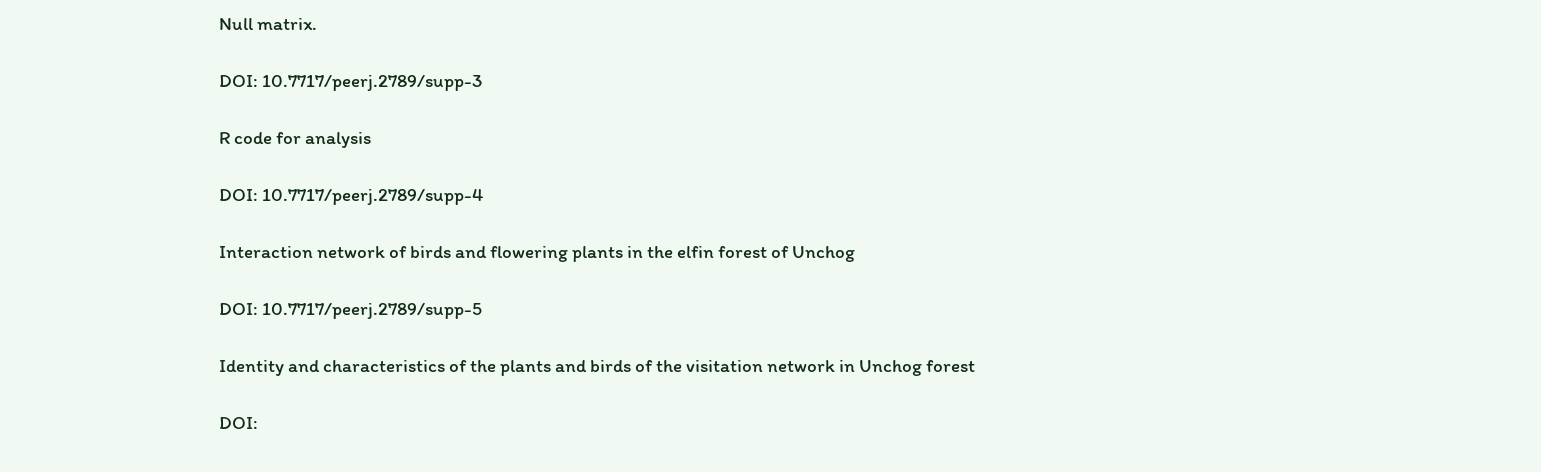Null matrix.

DOI: 10.7717/peerj.2789/supp-3

R code for analysis

DOI: 10.7717/peerj.2789/supp-4

Interaction network of birds and flowering plants in the elfin forest of Unchog

DOI: 10.7717/peerj.2789/supp-5

Identity and characteristics of the plants and birds of the visitation network in Unchog forest

DOI: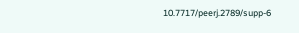10.7717/peerj.2789/supp-6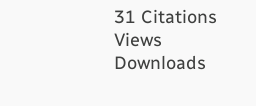31 Citations   Views   Downloads